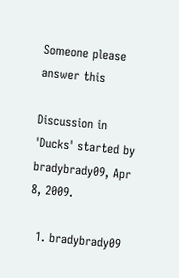Someone please answer this

Discussion in 'Ducks' started by bradybrady09, Apr 8, 2009.

  1. bradybrady09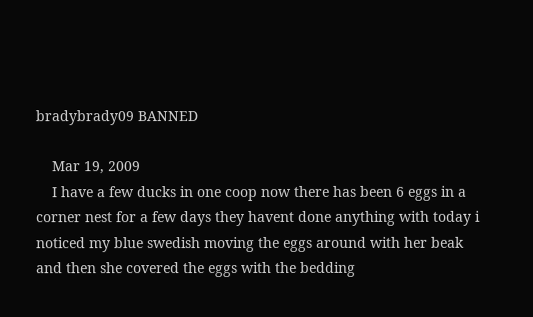bradybrady09 BANNED

    Mar 19, 2009
    I have a few ducks in one coop now there has been 6 eggs in a corner nest for a few days they havent done anything with today i noticed my blue swedish moving the eggs around with her beak and then she covered the eggs with the bedding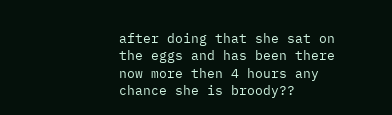after doing that she sat on the eggs and has been there now more then 4 hours any chance she is broody??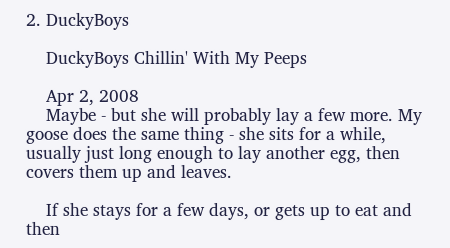2. DuckyBoys

    DuckyBoys Chillin' With My Peeps

    Apr 2, 2008
    Maybe - but she will probably lay a few more. My goose does the same thing - she sits for a while, usually just long enough to lay another egg, then covers them up and leaves.

    If she stays for a few days, or gets up to eat and then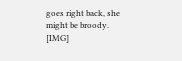goes right back, she might be broody. [IMG]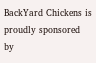BackYard Chickens is proudly sponsored by